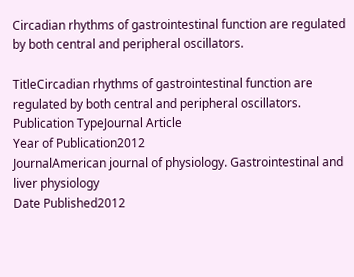Circadian rhythms of gastrointestinal function are regulated by both central and peripheral oscillators.

TitleCircadian rhythms of gastrointestinal function are regulated by both central and peripheral oscillators.
Publication TypeJournal Article
Year of Publication2012
JournalAmerican journal of physiology. Gastrointestinal and liver physiology
Date Published2012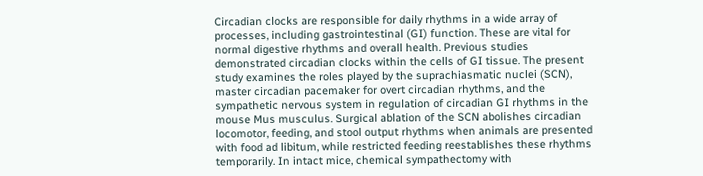Circadian clocks are responsible for daily rhythms in a wide array of processes, including gastrointestinal (GI) function. These are vital for normal digestive rhythms and overall health. Previous studies demonstrated circadian clocks within the cells of GI tissue. The present study examines the roles played by the suprachiasmatic nuclei (SCN), master circadian pacemaker for overt circadian rhythms, and the sympathetic nervous system in regulation of circadian GI rhythms in the mouse Mus musculus. Surgical ablation of the SCN abolishes circadian locomotor, feeding, and stool output rhythms when animals are presented with food ad libitum, while restricted feeding reestablishes these rhythms temporarily. In intact mice, chemical sympathectomy with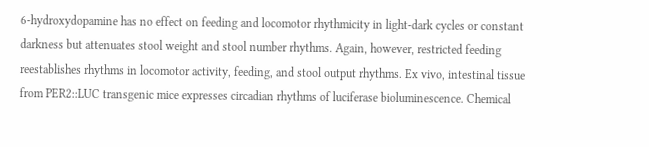6-hydroxydopamine has no effect on feeding and locomotor rhythmicity in light-dark cycles or constant darkness but attenuates stool weight and stool number rhythms. Again, however, restricted feeding reestablishes rhythms in locomotor activity, feeding, and stool output rhythms. Ex vivo, intestinal tissue from PER2::LUC transgenic mice expresses circadian rhythms of luciferase bioluminescence. Chemical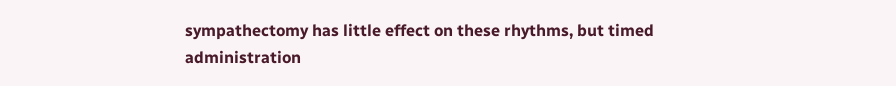sympathectomy has little effect on these rhythms, but timed administration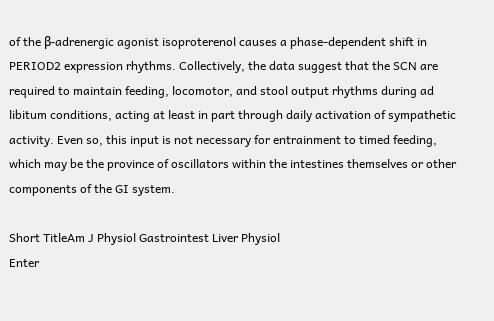of the β-adrenergic agonist isoproterenol causes a phase-dependent shift in PERIOD2 expression rhythms. Collectively, the data suggest that the SCN are required to maintain feeding, locomotor, and stool output rhythms during ad libitum conditions, acting at least in part through daily activation of sympathetic activity. Even so, this input is not necessary for entrainment to timed feeding, which may be the province of oscillators within the intestines themselves or other components of the GI system.

Short TitleAm J Physiol Gastrointest Liver Physiol
Enter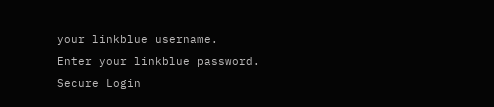your linkblue username.
Enter your linkblue password.
Secure Login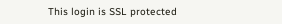This login is SSL protected